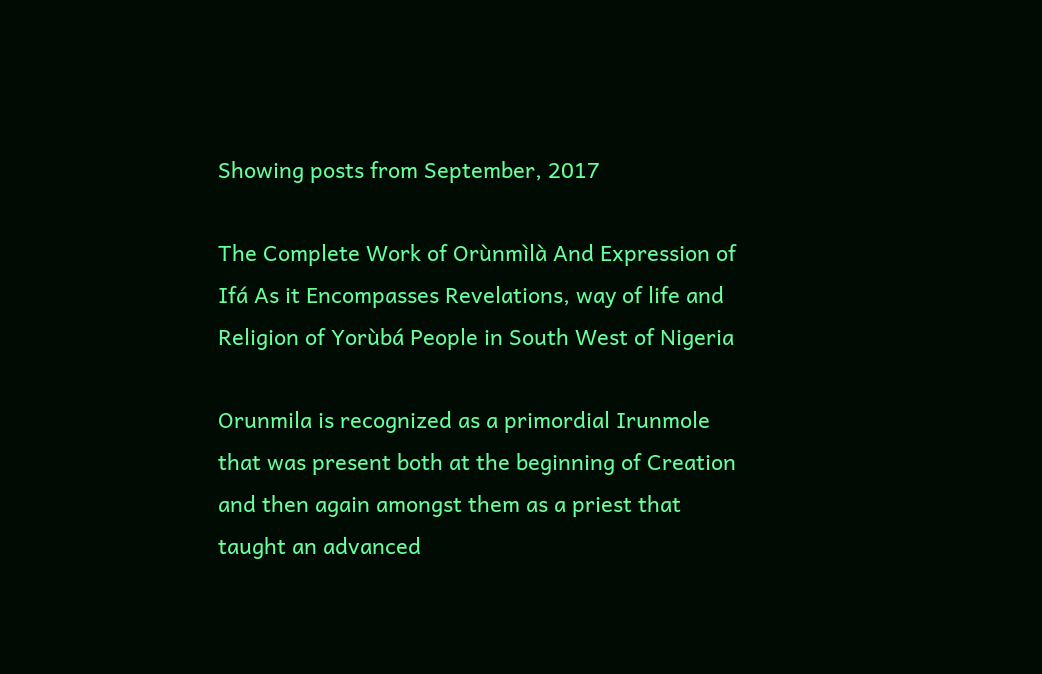Showing posts from September, 2017

The Complete Work of Orùnmìlà And Expression of Ifá As it Encompasses Revelations, way of life and Religion of Yorùbá People in South West of Nigeria

Orunmila is recognized as a primordial Irunmole that was present both at the beginning of Creation and then again amongst them as a priest that taught an advanced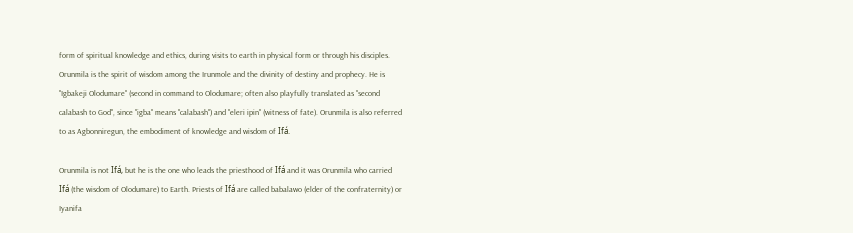form of spiritual knowledge and ethics, during visits to earth in physical form or through his disciples. Orunmila is the spirit of wisdom among the Irunmole and the divinity of destiny and prophecy. He is "Igbakeji Olodumare" (second in command to Olodumare; often also playfully translated as "second calabash to God", since "igba" means "calabash") and "eleri ipin" (witness of fate). Orunmila is also referred to as Agbonniregun, the embodiment of knowledge and wisdom of Ifá.

Orunmila is not Ifá, but he is the one who leads the priesthood of Ifá and it was Orunmila who carried Ifá (the wisdom of Olodumare) to Earth. Priests of Ifá are called babalawo (elder of the confraternity) or Iyanifa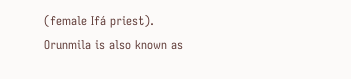(female Ifá priest). Orunmila is also known as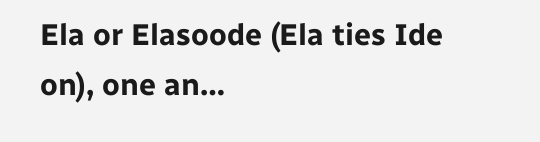Ela or Elasoode (Ela ties Ide on), one an…